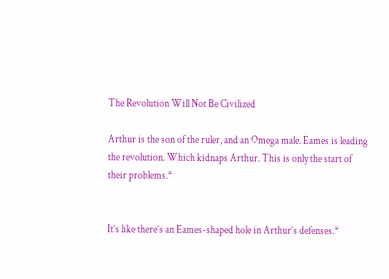The Revolution Will Not Be Civilized

Arthur is the son of the ruler, and an Omega male. Eames is leading the revolution. Which kidnaps Arthur. This is only the start of their problems.*


It’s like there’s an Eames-shaped hole in Arthur’s defenses.*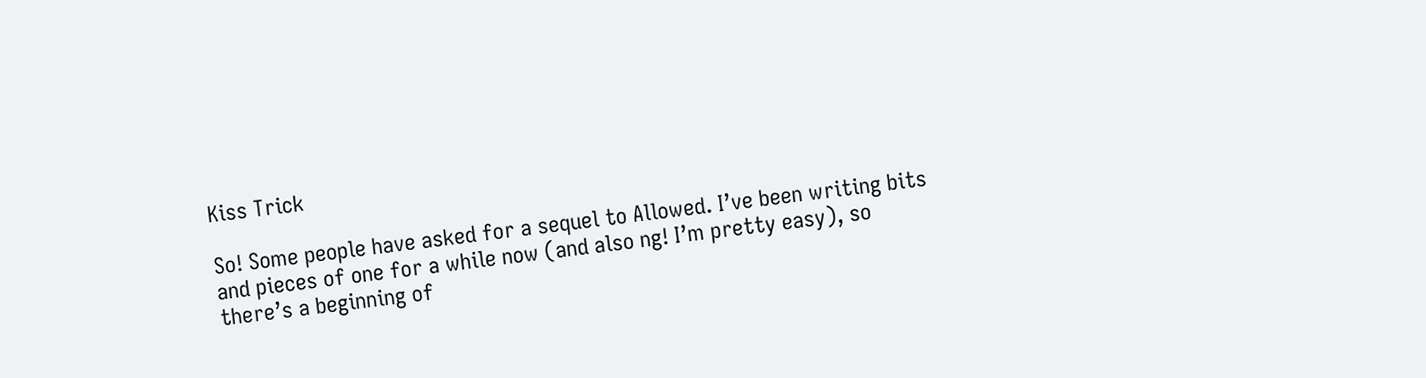Kiss Trick

So! Some people have asked for a sequel to Allowed. I’ve been writing bits and pieces of one for a while now (and also ng! I’m pretty easy), so there’s a beginning of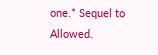one.* Sequel to Allowed.